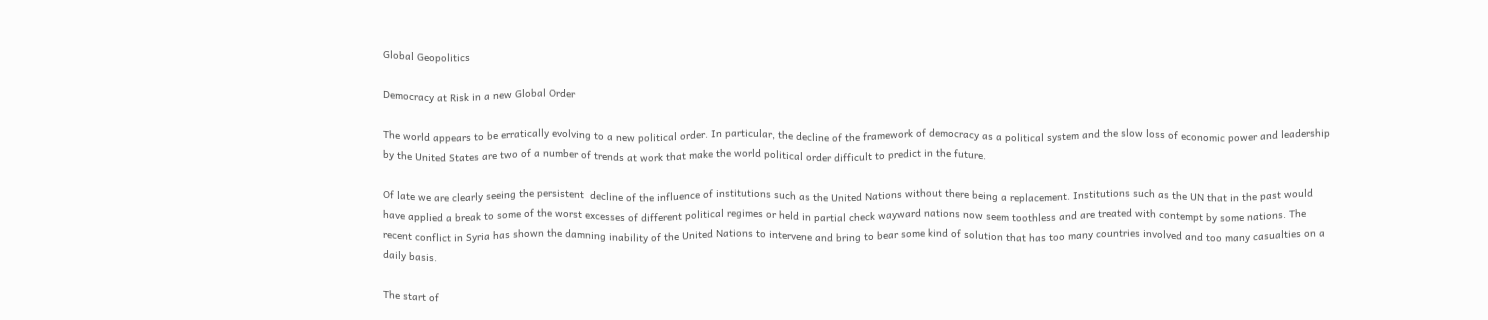Global Geopolitics

Democracy at Risk in a new Global Order

The world appears to be erratically evolving to a new political order. In particular, the decline of the framework of democracy as a political system and the slow loss of economic power and leadership by the United States are two of a number of trends at work that make the world political order difficult to predict in the future.

Of late we are clearly seeing the persistent  decline of the influence of institutions such as the United Nations without there being a replacement. Institutions such as the UN that in the past would have applied a break to some of the worst excesses of different political regimes or held in partial check wayward nations now seem toothless and are treated with contempt by some nations. The recent conflict in Syria has shown the damning inability of the United Nations to intervene and bring to bear some kind of solution that has too many countries involved and too many casualties on a daily basis.

The start of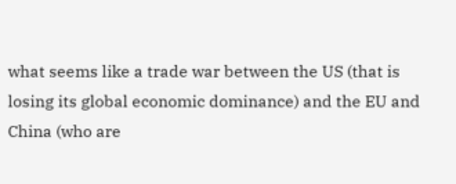what seems like a trade war between the US (that is losing its global economic dominance) and the EU and China (who are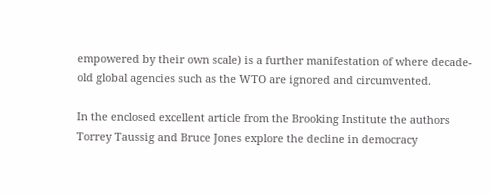empowered by their own scale) is a further manifestation of where decade-old global agencies such as the WTO are ignored and circumvented.

In the enclosed excellent article from the Brooking Institute the authors Torrey Taussig and Bruce Jones explore the decline in democracy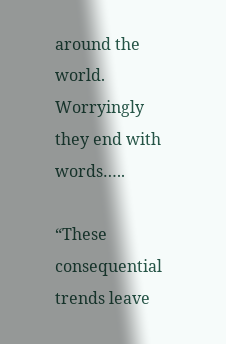around the world. Worryingly they end with words…..

“These consequential trends leave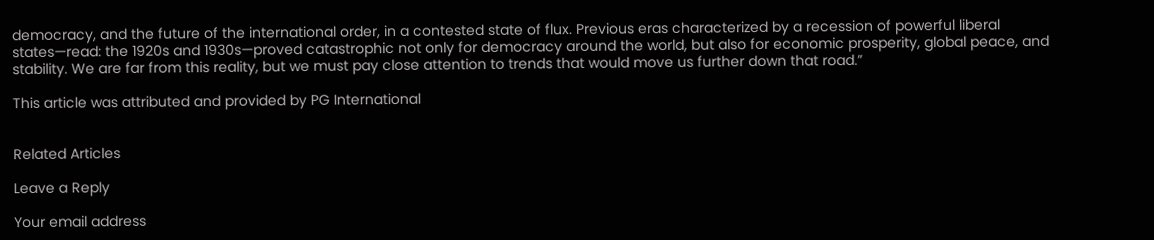democracy, and the future of the international order, in a contested state of flux. Previous eras characterized by a recession of powerful liberal states—read: the 1920s and 1930s—proved catastrophic not only for democracy around the world, but also for economic prosperity, global peace, and stability. We are far from this reality, but we must pay close attention to trends that would move us further down that road.”

This article was attributed and provided by PG International


Related Articles

Leave a Reply

Your email address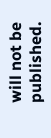will not be published.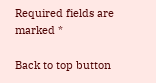Required fields are marked *

Back to top button